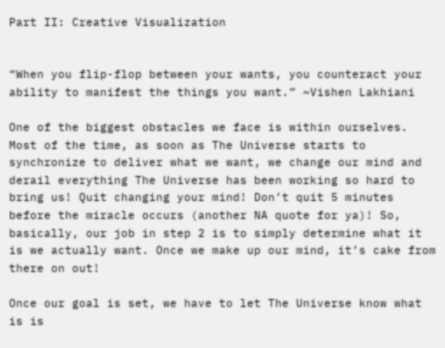Part II: Creative Visualization


“When you flip-flop between your wants, you counteract your ability to manifest the things you want.” ~Vishen Lakhiani

One of the biggest obstacles we face is within ourselves. Most of the time, as soon as The Universe starts to synchronize to deliver what we want, we change our mind and derail everything The Universe has been working so hard to bring us! Quit changing your mind! Don’t quit 5 minutes before the miracle occurs (another NA quote for ya)! So, basically, our job in step 2 is to simply determine what it is we actually want. Once we make up our mind, it’s cake from there on out!

Once our goal is set, we have to let The Universe know what is is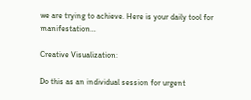we are trying to achieve. Here is your daily tool for manifestation…

Creative Visualization:

Do this as an individual session for urgent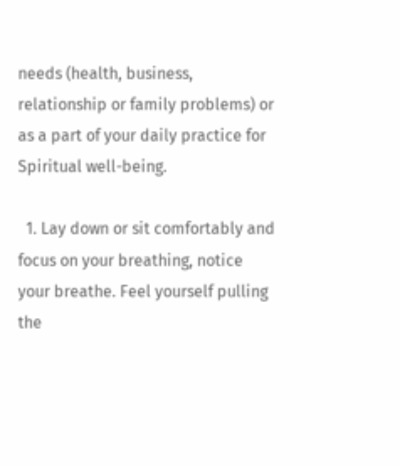needs (health, business, relationship or family problems) or as a part of your daily practice for Spiritual well-being.

  1. Lay down or sit comfortably and focus on your breathing, notice your breathe. Feel yourself pulling the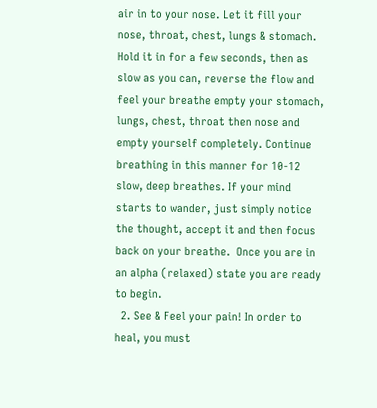air in to your nose. Let it fill your nose, throat, chest, lungs & stomach. Hold it in for a few seconds, then as slow as you can, reverse the flow and feel your breathe empty your stomach, lungs, chest, throat then nose and empty yourself completely. Continue breathing in this manner for 10-12 slow, deep breathes. If your mind starts to wander, just simply notice the thought, accept it and then focus back on your breathe.  Once you are in an alpha (relaxed) state you are ready to begin.
  2. See & Feel your pain! In order to heal, you must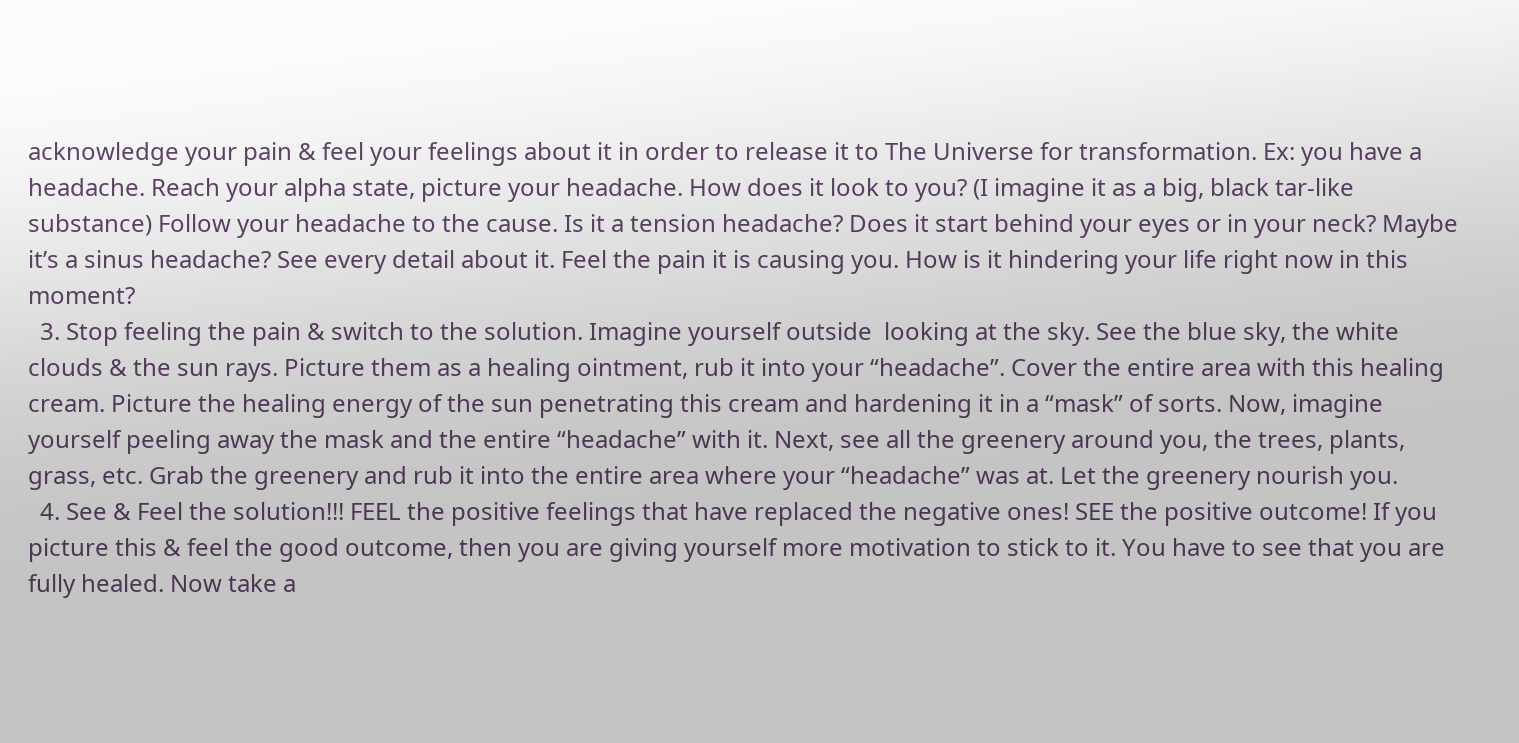acknowledge your pain & feel your feelings about it in order to release it to The Universe for transformation. Ex: you have a headache. Reach your alpha state, picture your headache. How does it look to you? (I imagine it as a big, black tar-like substance) Follow your headache to the cause. Is it a tension headache? Does it start behind your eyes or in your neck? Maybe it’s a sinus headache? See every detail about it. Feel the pain it is causing you. How is it hindering your life right now in this moment?
  3. Stop feeling the pain & switch to the solution. Imagine yourself outside  looking at the sky. See the blue sky, the white clouds & the sun rays. Picture them as a healing ointment, rub it into your “headache”. Cover the entire area with this healing cream. Picture the healing energy of the sun penetrating this cream and hardening it in a “mask” of sorts. Now, imagine yourself peeling away the mask and the entire “headache” with it. Next, see all the greenery around you, the trees, plants, grass, etc. Grab the greenery and rub it into the entire area where your “headache” was at. Let the greenery nourish you.
  4. See & Feel the solution!!! FEEL the positive feelings that have replaced the negative ones! SEE the positive outcome! If you picture this & feel the good outcome, then you are giving yourself more motivation to stick to it. You have to see that you are fully healed. Now take a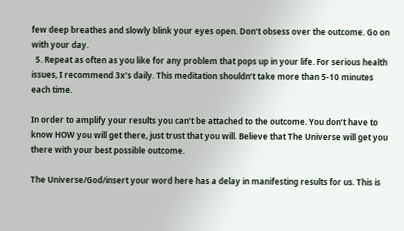few deep breathes and slowly blink your eyes open. Don’t obsess over the outcome. Go on with your day.
  5. Repeat as often as you like for any problem that pops up in your life. For serious health issues, I recommend 3x’s daily. This meditation shouldn’t take more than 5-10 minutes each time.

In order to amplify your results you can’t be attached to the outcome. You don’t have to know HOW you will get there, just trust that you will. Believe that The Universe will get you there with your best possible outcome.

The Universe/God/insert your word here has a delay in manifesting results for us. This is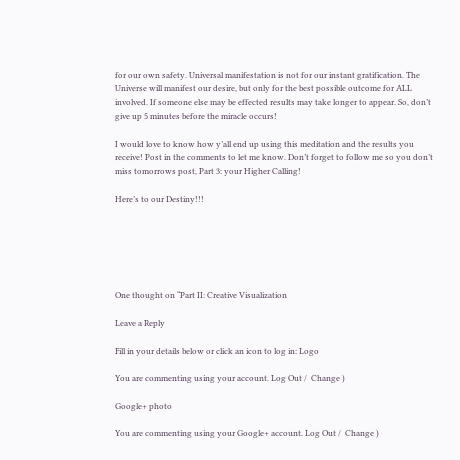for our own safety. Universal manifestation is not for our instant gratification. The Universe will manifest our desire, but only for the best possible outcome for ALL involved. If someone else may be effected results may take longer to appear. So, don’t give up 5 minutes before the miracle occurs!

I would love to know how y’all end up using this meditation and the results you receive! Post in the comments to let me know. Don’t forget to follow me so you don’t miss tomorrows post, Part 3: your Higher Calling!

Here’s to our Destiny!!!






One thought on “Part II: Creative Visualization

Leave a Reply

Fill in your details below or click an icon to log in: Logo

You are commenting using your account. Log Out /  Change )

Google+ photo

You are commenting using your Google+ account. Log Out /  Change )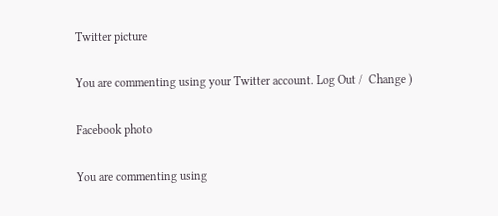Twitter picture

You are commenting using your Twitter account. Log Out /  Change )

Facebook photo

You are commenting using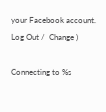your Facebook account. Log Out /  Change )

Connecting to %s